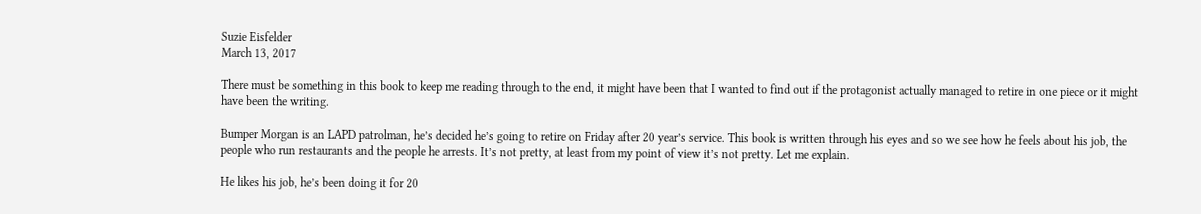Suzie Eisfelder
March 13, 2017

There must be something in this book to keep me reading through to the end, it might have been that I wanted to find out if the protagonist actually managed to retire in one piece or it might have been the writing.

Bumper Morgan is an LAPD patrolman, he’s decided he’s going to retire on Friday after 20 year’s service. This book is written through his eyes and so we see how he feels about his job, the people who run restaurants and the people he arrests. It’s not pretty, at least from my point of view it’s not pretty. Let me explain.

He likes his job, he’s been doing it for 20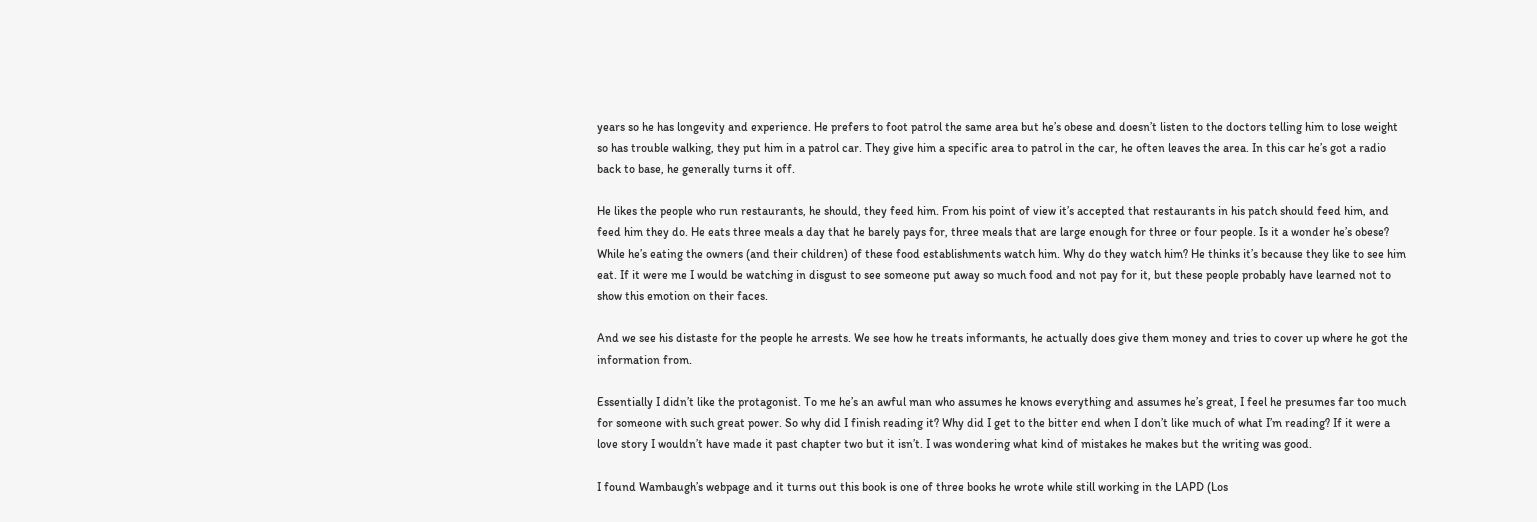years so he has longevity and experience. He prefers to foot patrol the same area but he’s obese and doesn’t listen to the doctors telling him to lose weight so has trouble walking, they put him in a patrol car. They give him a specific area to patrol in the car, he often leaves the area. In this car he’s got a radio back to base, he generally turns it off.

He likes the people who run restaurants, he should, they feed him. From his point of view it’s accepted that restaurants in his patch should feed him, and feed him they do. He eats three meals a day that he barely pays for, three meals that are large enough for three or four people. Is it a wonder he’s obese? While he’s eating the owners (and their children) of these food establishments watch him. Why do they watch him? He thinks it’s because they like to see him eat. If it were me I would be watching in disgust to see someone put away so much food and not pay for it, but these people probably have learned not to show this emotion on their faces.

And we see his distaste for the people he arrests. We see how he treats informants, he actually does give them money and tries to cover up where he got the information from.

Essentially I didn’t like the protagonist. To me he’s an awful man who assumes he knows everything and assumes he’s great, I feel he presumes far too much for someone with such great power. So why did I finish reading it? Why did I get to the bitter end when I don’t like much of what I’m reading? If it were a love story I wouldn’t have made it past chapter two but it isn’t. I was wondering what kind of mistakes he makes but the writing was good.

I found Wambaugh’s webpage and it turns out this book is one of three books he wrote while still working in the LAPD (Los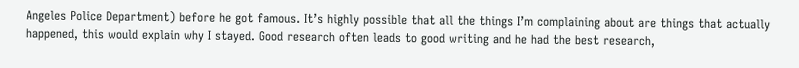Angeles Police Department) before he got famous. It’s highly possible that all the things I’m complaining about are things that actually happened, this would explain why I stayed. Good research often leads to good writing and he had the best research,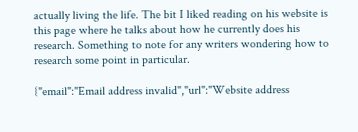actually living the life. The bit I liked reading on his website is this page where he talks about how he currently does his research. Something to note for any writers wondering how to research some point in particular.

{"email":"Email address invalid","url":"Website address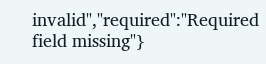invalid","required":"Required field missing"}